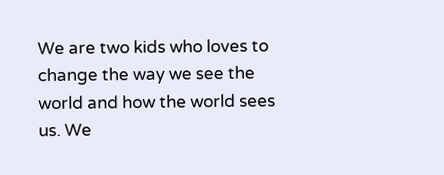We are two kids who loves to change the way we see the world and how the world sees us. We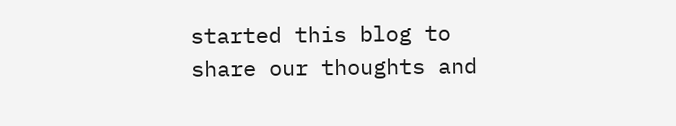started this blog to share our thoughts and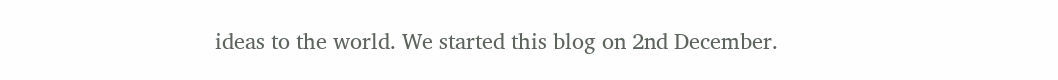ideas to the world. We started this blog on 2nd December.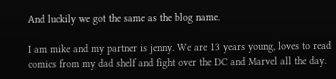And luckily we got the same as the blog name.

I am mike and my partner is jenny. We are 13 years young, loves to read comics from my dad shelf and fight over the DC and Marvel all the day.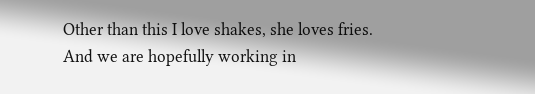Other than this I love shakes, she loves fries. And we are hopefully working in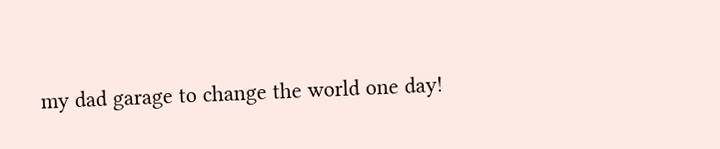my dad garage to change the world one day!